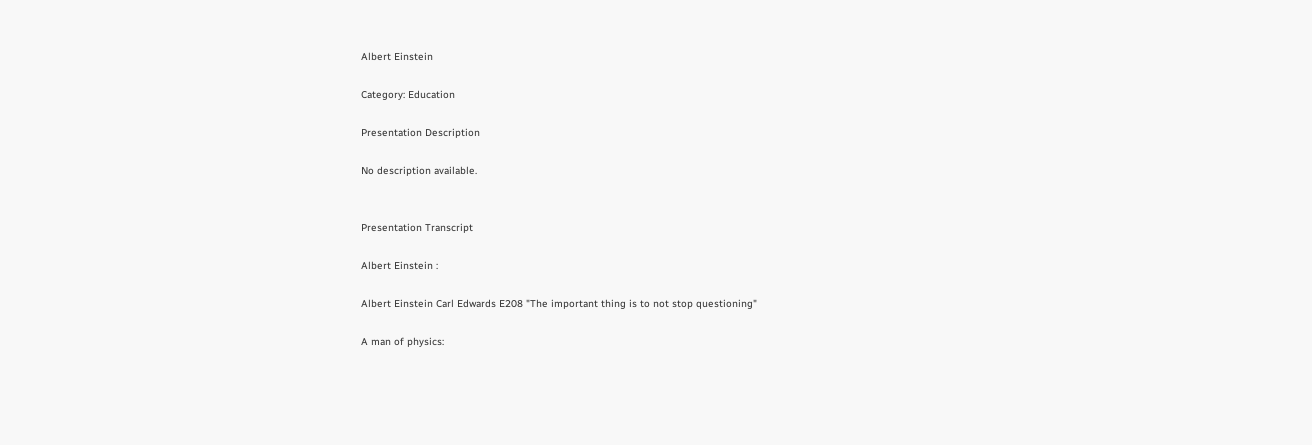Albert Einstein

Category: Education

Presentation Description

No description available.


Presentation Transcript

Albert Einstein :

Albert Einstein Carl Edwards E208 "The important thing is to not stop questioning"

A man of physics: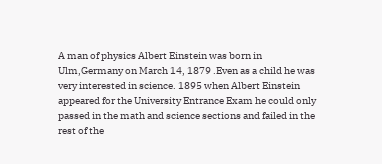A man of physics Albert Einstein was born in Ulm,Germany on March 14, 1879 .Even as a child he was very interested in science. 1895 when Albert Einstein appeared for the University Entrance Exam he could only passed in the math and science sections and failed in the rest of the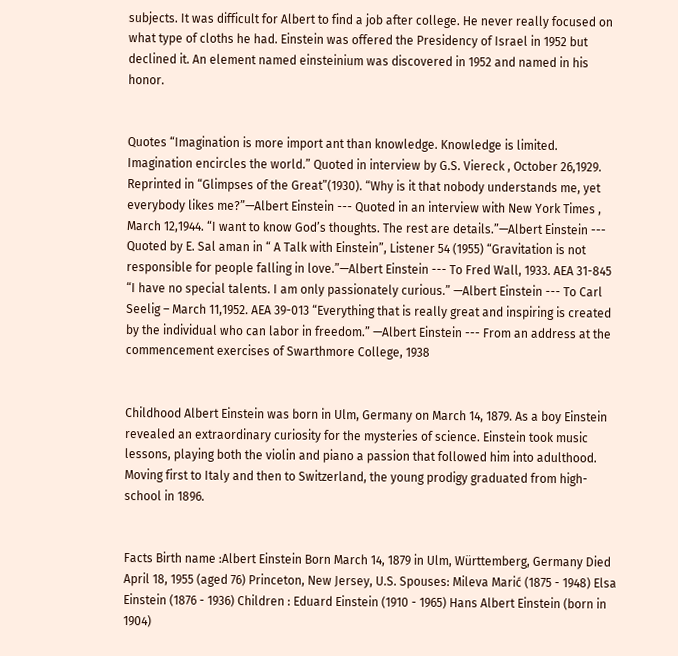subjects. It was difficult for Albert to find a job after college. He never really focused on what type of cloths he had. Einstein was offered the Presidency of Israel in 1952 but declined it. An element named einsteinium was discovered in 1952 and named in his honor.


Quotes “Imagination is more import ant than knowledge. Knowledge is limited. Imagination encircles the world.” Quoted in interview by G.S. Viereck , October 26,1929. Reprinted in “Glimpses of the Great”(1930). “Why is it that nobody understands me, yet everybody likes me?”—Albert Einstein --- Quoted in an interview with New York Times , March 12,1944. “I want to know God’s thoughts. The rest are details.”—Albert Einstein --- Quoted by E. Sal aman in “ A Talk with Einstein”, Listener 54 (1955) “Gravitation is not responsible for people falling in love.”—Albert Einstein --- To Fred Wall, 1933. AEA 31-845 “I have no special talents. I am only passionately curious.” —Albert Einstein --- To Carl Seelig – March 11,1952. AEA 39-013 “Everything that is really great and inspiring is created by the individual who can labor in freedom.” —Albert Einstein --- From an address at the commencement exercises of Swarthmore College, 1938


Childhood Albert Einstein was born in Ulm, Germany on March 14, 1879. As a boy Einstein revealed an extraordinary curiosity for the mysteries of science. Einstein took music lessons, playing both the violin and piano a passion that followed him into adulthood. Moving first to Italy and then to Switzerland, the young prodigy graduated from high-school in 1896.


Facts Birth name :Albert Einstein Born March 14, 1879 in Ulm, Württemberg, Germany Died April 18, 1955 (aged 76) Princeton, New Jersey, U.S. Spouses: Mileva Marić (1875 - 1948) Elsa Einstein (1876 - 1936) Children : Eduard Einstein (1910 - 1965) Hans Albert Einstein (born in 1904)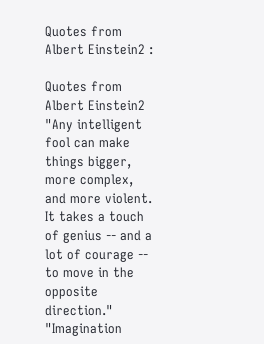Quotes from Albert Einstein2 :

Quotes from Albert Einstein2 "Any intelligent fool can make things bigger, more complex, and more violent. It takes a touch of genius -- and a lot of courage -- to move in the opposite direction." "Imagination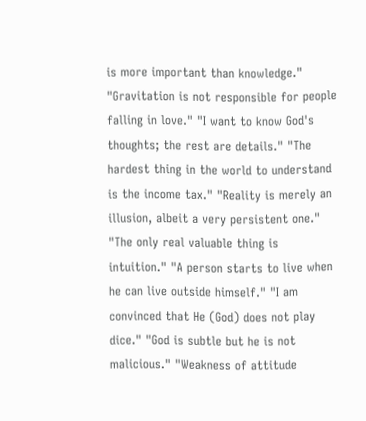is more important than knowledge." "Gravitation is not responsible for people falling in love." "I want to know God's thoughts; the rest are details." "The hardest thing in the world to understand is the income tax." "Reality is merely an illusion, albeit a very persistent one." "The only real valuable thing is intuition." "A person starts to live when he can live outside himself." "I am convinced that He (God) does not play dice." "God is subtle but he is not malicious." "Weakness of attitude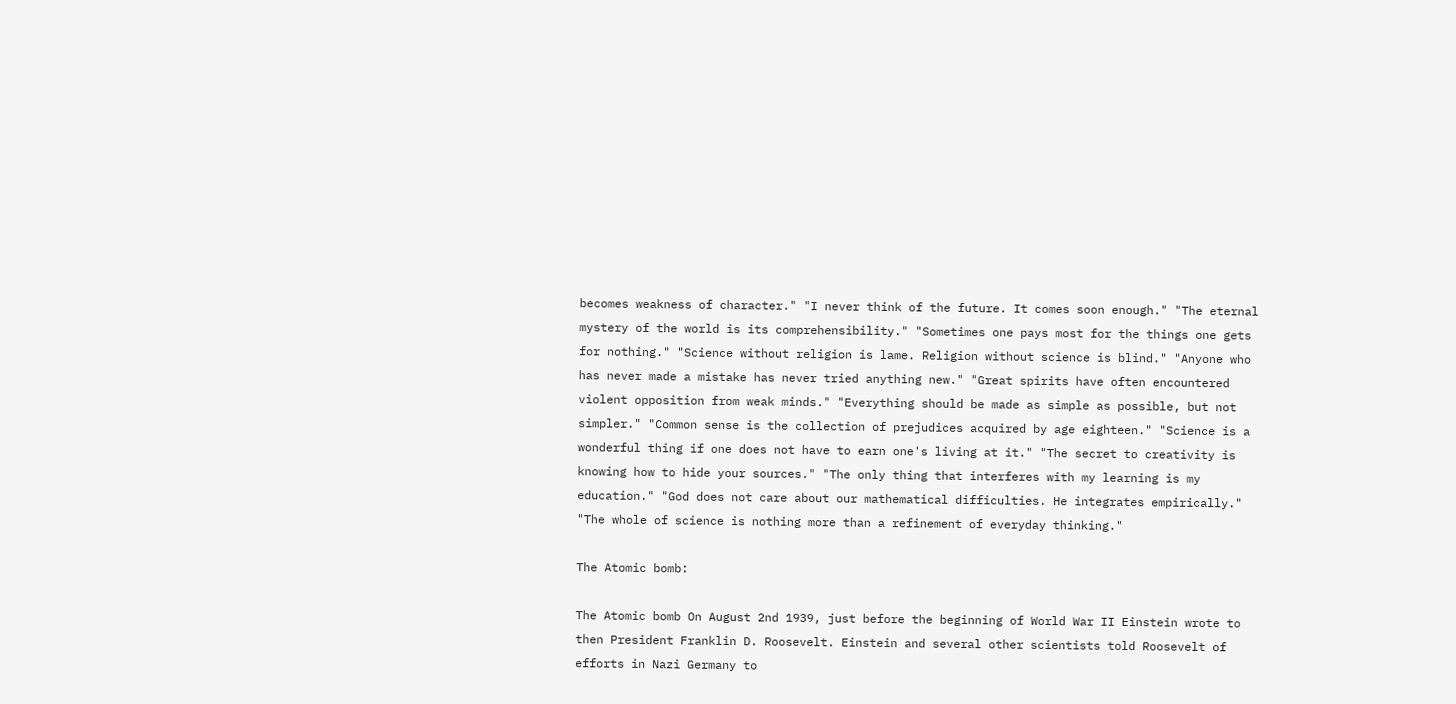becomes weakness of character." "I never think of the future. It comes soon enough." "The eternal mystery of the world is its comprehensibility." "Sometimes one pays most for the things one gets for nothing." "Science without religion is lame. Religion without science is blind." "Anyone who has never made a mistake has never tried anything new." "Great spirits have often encountered violent opposition from weak minds." "Everything should be made as simple as possible, but not simpler." "Common sense is the collection of prejudices acquired by age eighteen." "Science is a wonderful thing if one does not have to earn one's living at it." "The secret to creativity is knowing how to hide your sources." "The only thing that interferes with my learning is my education." "God does not care about our mathematical difficulties. He integrates empirically." "The whole of science is nothing more than a refinement of everyday thinking."

The Atomic bomb:

The Atomic bomb On August 2nd 1939, just before the beginning of World War II Einstein wrote to then President Franklin D. Roosevelt. Einstein and several other scientists told Roosevelt of efforts in Nazi Germany to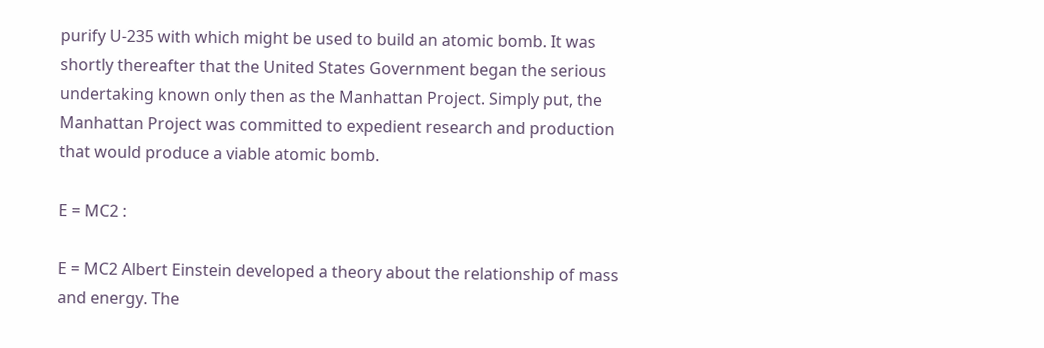purify U-235 with which might be used to build an atomic bomb. It was shortly thereafter that the United States Government began the serious undertaking known only then as the Manhattan Project. Simply put, the Manhattan Project was committed to expedient research and production that would produce a viable atomic bomb.

E = MC2 :

E = MC2 Albert Einstein developed a theory about the relationship of mass and energy. The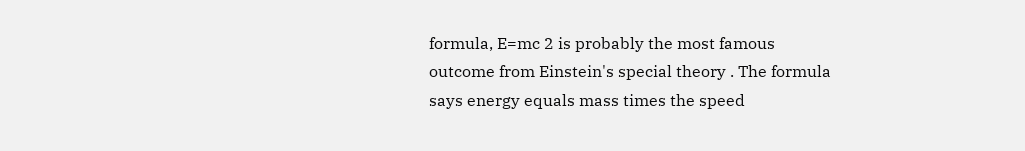formula, E=mc 2 is probably the most famous outcome from Einstein's special theory . The formula says energy equals mass times the speed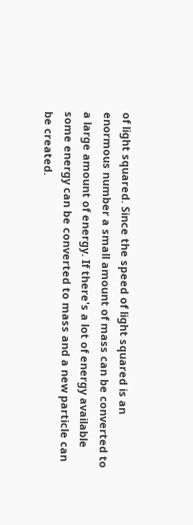of light squared. Since the speed of light squared is an enormous number a small amount of mass can be converted to a large amount of energy. If there's a lot of energy available some energy can be converted to mass and a new particle can be created.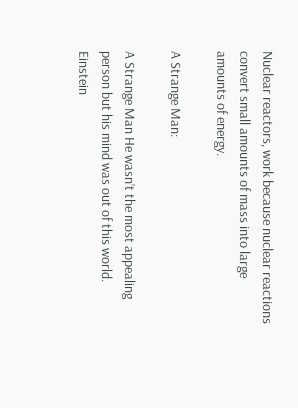Nuclear reactors, work because nuclear reactions convert small amounts of mass into large amounts of energy.

A Strange Man:

A Strange Man He wasn’t the most appealing person but his mind was out of this world. Einstein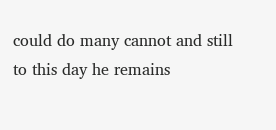could do many cannot and still to this day he remains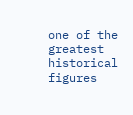one of the greatest historical figures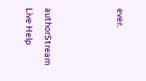ever.



authorStream Live Help